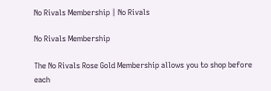No Rivals Membership | No Rivals

No Rivals Membership

The No Rivals Rose Gold Membership allows you to shop before each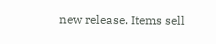new release. Items sell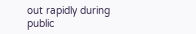out rapidly during public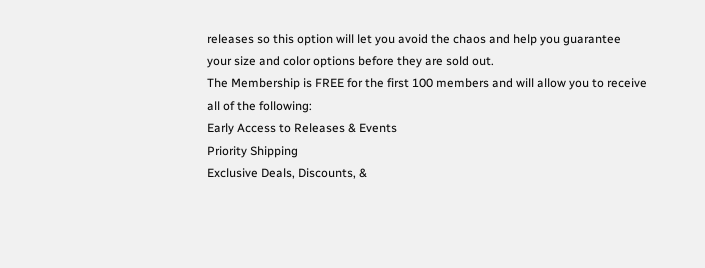releases so this option will let you avoid the chaos and help you guarantee your size and color options before they are sold out.
The Membership is FREE for the first 100 members and will allow you to receive all of the following:
Early Access to Releases & Events
Priority Shipping
Exclusive Deals, Discounts, &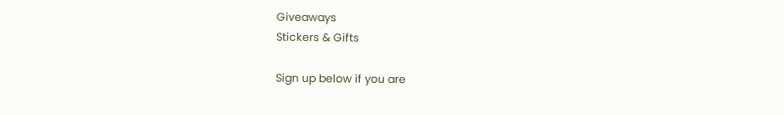Giveaways
Stickers & Gifts

Sign up below if you are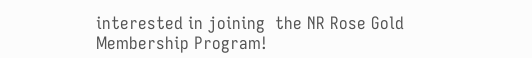interested in joining  the NR Rose Gold Membership Program!